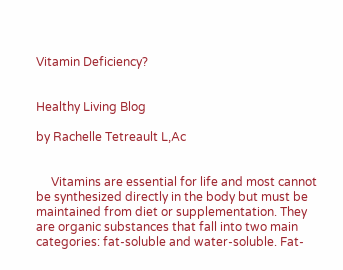Vitamin Deficiency?


Healthy Living Blog

by Rachelle Tetreault L,Ac


     Vitamins are essential for life and most cannot be synthesized directly in the body but must be maintained from diet or supplementation. They are organic substances that fall into two main categories: fat-soluble and water-soluble. Fat-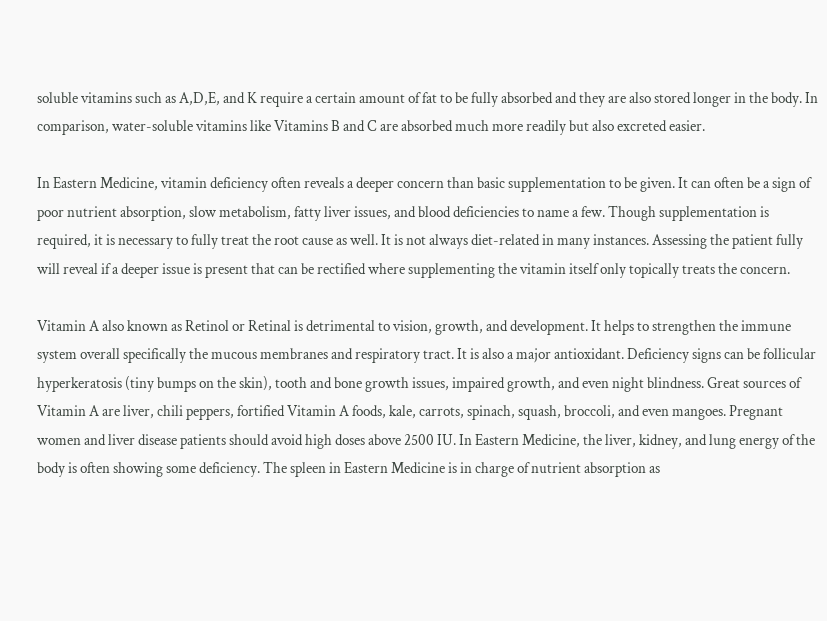soluble vitamins such as A,D,E, and K require a certain amount of fat to be fully absorbed and they are also stored longer in the body. In comparison, water-soluble vitamins like Vitamins B and C are absorbed much more readily but also excreted easier.

In Eastern Medicine, vitamin deficiency often reveals a deeper concern than basic supplementation to be given. It can often be a sign of poor nutrient absorption, slow metabolism, fatty liver issues, and blood deficiencies to name a few. Though supplementation is required, it is necessary to fully treat the root cause as well. It is not always diet-related in many instances. Assessing the patient fully will reveal if a deeper issue is present that can be rectified where supplementing the vitamin itself only topically treats the concern.

Vitamin A also known as Retinol or Retinal is detrimental to vision, growth, and development. It helps to strengthen the immune system overall specifically the mucous membranes and respiratory tract. It is also a major antioxidant. Deficiency signs can be follicular hyperkeratosis (tiny bumps on the skin), tooth and bone growth issues, impaired growth, and even night blindness. Great sources of Vitamin A are liver, chili peppers, fortified Vitamin A foods, kale, carrots, spinach, squash, broccoli, and even mangoes. Pregnant women and liver disease patients should avoid high doses above 2500 IU. In Eastern Medicine, the liver, kidney, and lung energy of the body is often showing some deficiency. The spleen in Eastern Medicine is in charge of nutrient absorption as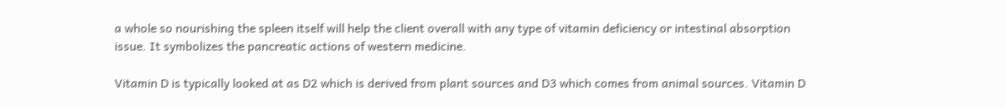a whole so nourishing the spleen itself will help the client overall with any type of vitamin deficiency or intestinal absorption issue. It symbolizes the pancreatic actions of western medicine.

Vitamin D is typically looked at as D2 which is derived from plant sources and D3 which comes from animal sources. Vitamin D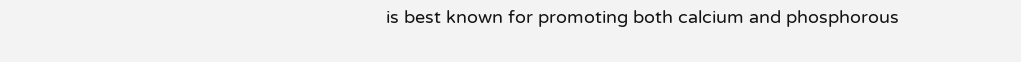is best known for promoting both calcium and phosphorous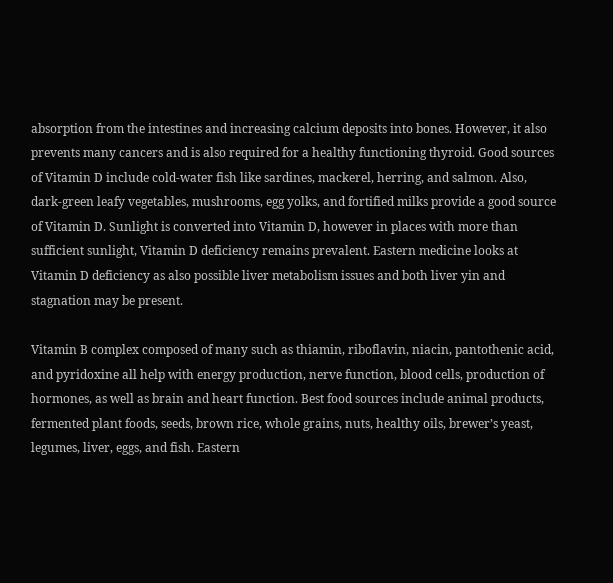absorption from the intestines and increasing calcium deposits into bones. However, it also prevents many cancers and is also required for a healthy functioning thyroid. Good sources of Vitamin D include cold-water fish like sardines, mackerel, herring, and salmon. Also, dark-green leafy vegetables, mushrooms, egg yolks, and fortified milks provide a good source of Vitamin D. Sunlight is converted into Vitamin D, however in places with more than sufficient sunlight, Vitamin D deficiency remains prevalent. Eastern medicine looks at Vitamin D deficiency as also possible liver metabolism issues and both liver yin and stagnation may be present.

Vitamin B complex composed of many such as thiamin, riboflavin, niacin, pantothenic acid, and pyridoxine all help with energy production, nerve function, blood cells, production of hormones, as well as brain and heart function. Best food sources include animal products, fermented plant foods, seeds, brown rice, whole grains, nuts, healthy oils, brewer’s yeast, legumes, liver, eggs, and fish. Eastern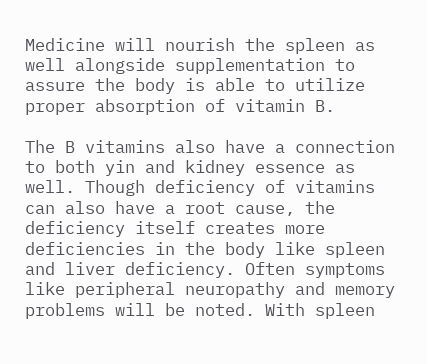Medicine will nourish the spleen as well alongside supplementation to assure the body is able to utilize proper absorption of vitamin B.

The B vitamins also have a connection to both yin and kidney essence as well. Though deficiency of vitamins can also have a root cause, the deficiency itself creates more deficiencies in the body like spleen and liver deficiency. Often symptoms like peripheral neuropathy and memory problems will be noted. With spleen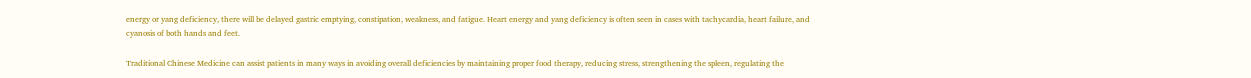energy or yang deficiency, there will be delayed gastric emptying, constipation, weakness, and fatigue. Heart energy and yang deficiency is often seen in cases with tachycardia, heart failure, and cyanosis of both hands and feet.

Traditional Chinese Medicine can assist patients in many ways in avoiding overall deficiencies by maintaining proper food therapy, reducing stress, strengthening the spleen, regulating the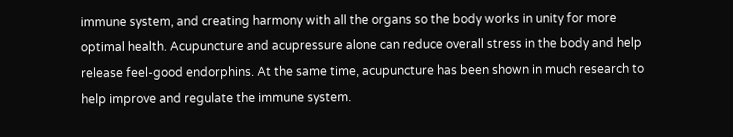immune system, and creating harmony with all the organs so the body works in unity for more optimal health. Acupuncture and acupressure alone can reduce overall stress in the body and help release feel-good endorphins. At the same time, acupuncture has been shown in much research to help improve and regulate the immune system.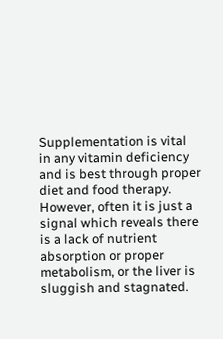Supplementation is vital in any vitamin deficiency and is best through proper diet and food therapy. However, often it is just a signal which reveals there is a lack of nutrient absorption or proper metabolism, or the liver is sluggish and stagnated.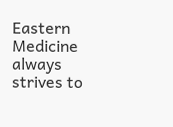Eastern Medicine always strives to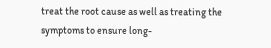treat the root cause as well as treating the symptoms to ensure long-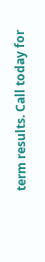term results. Call today for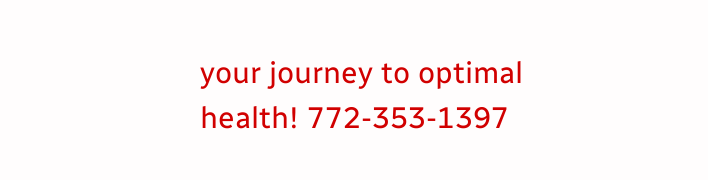your journey to optimal health! 772-353-1397